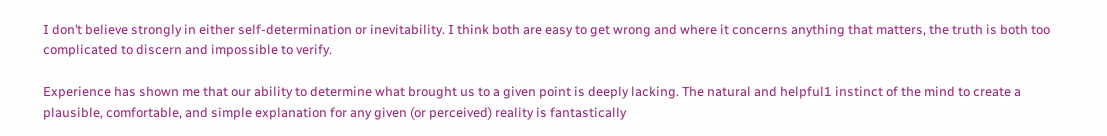I don’t believe strongly in either self-determination or inevitability. I think both are easy to get wrong and where it concerns anything that matters, the truth is both too complicated to discern and impossible to verify.

Experience has shown me that our ability to determine what brought us to a given point is deeply lacking. The natural and helpful1 instinct of the mind to create a plausible, comfortable, and simple explanation for any given (or perceived) reality is fantastically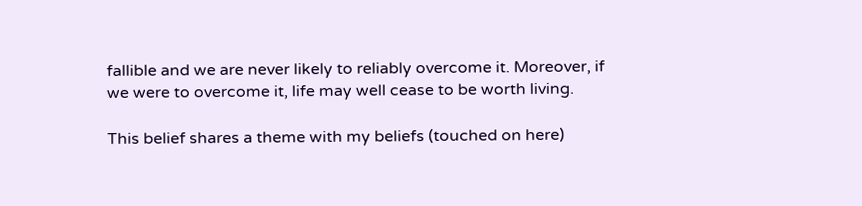fallible and we are never likely to reliably overcome it. Moreover, if we were to overcome it, life may well cease to be worth living.

This belief shares a theme with my beliefs (touched on here)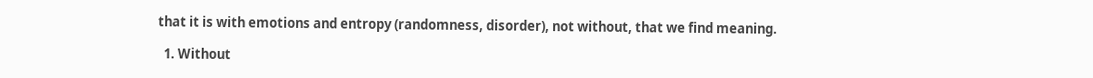that it is with emotions and entropy (randomness, disorder), not without, that we find meaning.

  1. Without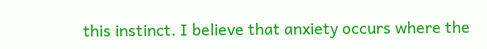this instinct. I believe that anxiety occurs where the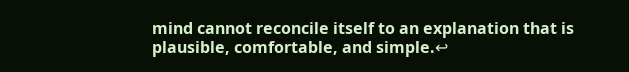mind cannot reconcile itself to an explanation that is plausible, comfortable, and simple.↩